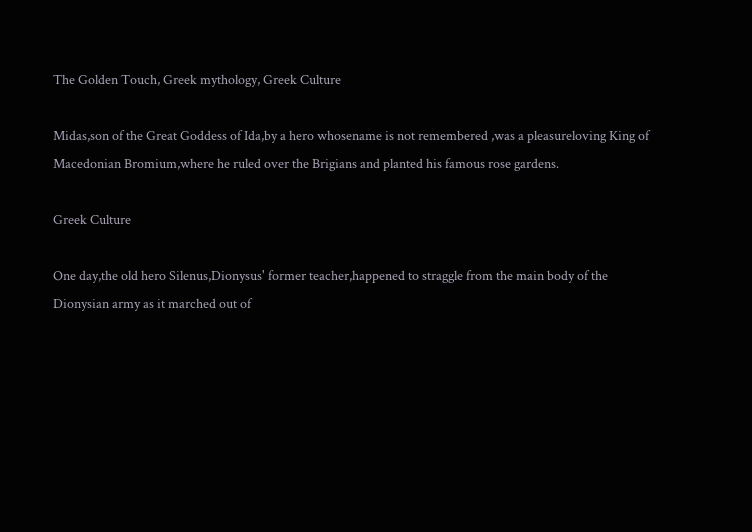The Golden Touch, Greek mythology, Greek Culture

Midas,son of the Great Goddess of Ida,by a hero whosename is not remembered ,was a pleasureloving King of Macedonian Bromium,where he ruled over the Brigians and planted his famous rose gardens.

Greek Culture

One day,the old hero Silenus,Dionysus' former teacher,happened to straggle from the main body of the Dionysian army as it marched out of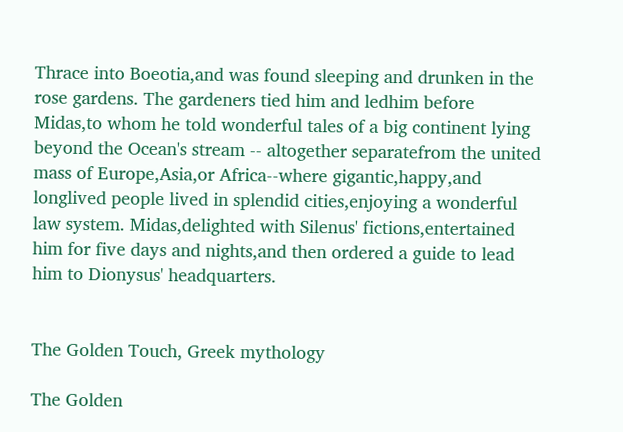Thrace into Boeotia,and was found sleeping and drunken in the rose gardens. The gardeners tied him and ledhim before Midas,to whom he told wonderful tales of a big continent lying beyond the Ocean's stream -- altogether separatefrom the united mass of Europe,Asia,or Africa--where gigantic,happy,and longlived people lived in splendid cities,enjoying a wonderful law system. Midas,delighted with Silenus' fictions,entertained him for five days and nights,and then ordered a guide to lead him to Dionysus' headquarters.


The Golden Touch, Greek mythology

The Golden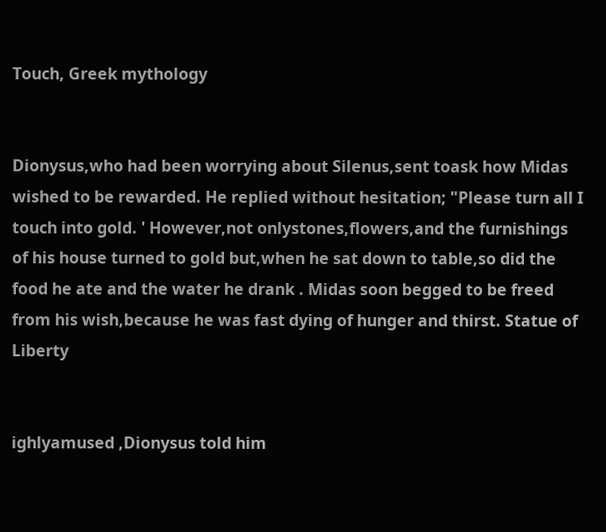Touch, Greek mythology


Dionysus,who had been worrying about Silenus,sent toask how Midas wished to be rewarded. He replied without hesitation; "Please turn all I touch into gold. ' However,not onlystones,flowers,and the furnishings of his house turned to gold but,when he sat down to table,so did the food he ate and the water he drank . Midas soon begged to be freed from his wish,because he was fast dying of hunger and thirst. Statue of Liberty


ighlyamused ,Dionysus told him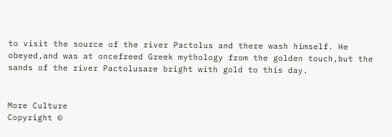to visit the source of the river Pactolus and there wash himself. He obeyed,and was at oncefreed Greek mythology from the golden touch,but the sands of the river Pactolusare bright with gold to this day.


More Culture
Copyright ©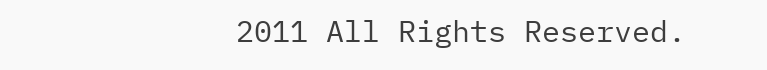2011 All Rights Reserved.